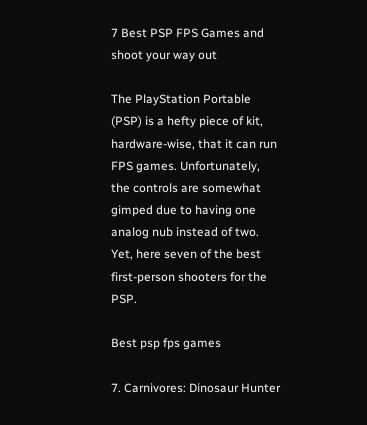7 Best PSP FPS Games and shoot your way out

The PlayStation Portable (PSP) is a hefty piece of kit, hardware-wise, that it can run FPS games. Unfortunately, the controls are somewhat gimped due to having one analog nub instead of two. Yet, here seven of the best first-person shooters for the PSP.

Best psp fps games

7. Carnivores: Dinosaur Hunter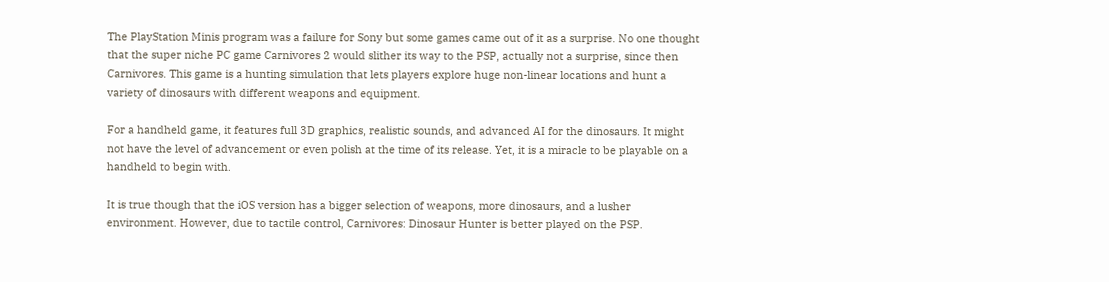The PlayStation Minis program was a failure for Sony but some games came out of it as a surprise. No one thought that the super niche PC game Carnivores 2 would slither its way to the PSP, actually not a surprise, since then Carnivores. This game is a hunting simulation that lets players explore huge non-linear locations and hunt a variety of dinosaurs with different weapons and equipment.

For a handheld game, it features full 3D graphics, realistic sounds, and advanced AI for the dinosaurs. It might not have the level of advancement or even polish at the time of its release. Yet, it is a miracle to be playable on a handheld to begin with.

It is true though that the iOS version has a bigger selection of weapons, more dinosaurs, and a lusher environment. However, due to tactile control, Carnivores: Dinosaur Hunter is better played on the PSP.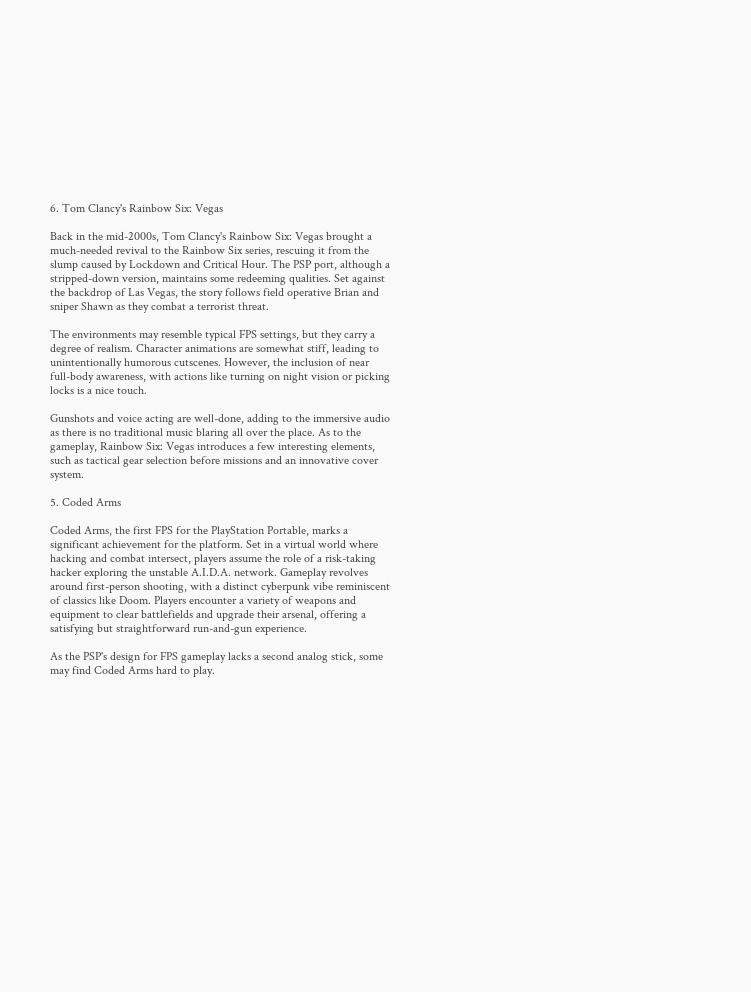6. Tom Clancy's Rainbow Six: Vegas

Back in the mid-2000s, Tom Clancy's Rainbow Six: Vegas brought a much-needed revival to the Rainbow Six series, rescuing it from the slump caused by Lockdown and Critical Hour. The PSP port, although a stripped-down version, maintains some redeeming qualities. Set against the backdrop of Las Vegas, the story follows field operative Brian and sniper Shawn as they combat a terrorist threat.

The environments may resemble typical FPS settings, but they carry a degree of realism. Character animations are somewhat stiff, leading to unintentionally humorous cutscenes. However, the inclusion of near full-body awareness, with actions like turning on night vision or picking locks is a nice touch.

Gunshots and voice acting are well-done, adding to the immersive audio as there is no traditional music blaring all over the place. As to the gameplay, Rainbow Six: Vegas introduces a few interesting elements, such as tactical gear selection before missions and an innovative cover system.

5. Coded Arms

Coded Arms, the first FPS for the PlayStation Portable, marks a significant achievement for the platform. Set in a virtual world where hacking and combat intersect, players assume the role of a risk-taking hacker exploring the unstable A.I.D.A. network. Gameplay revolves around first-person shooting, with a distinct cyberpunk vibe reminiscent of classics like Doom. Players encounter a variety of weapons and equipment to clear battlefields and upgrade their arsenal, offering a satisfying but straightforward run-and-gun experience.

As the PSP's design for FPS gameplay lacks a second analog stick, some may find Coded Arms hard to play.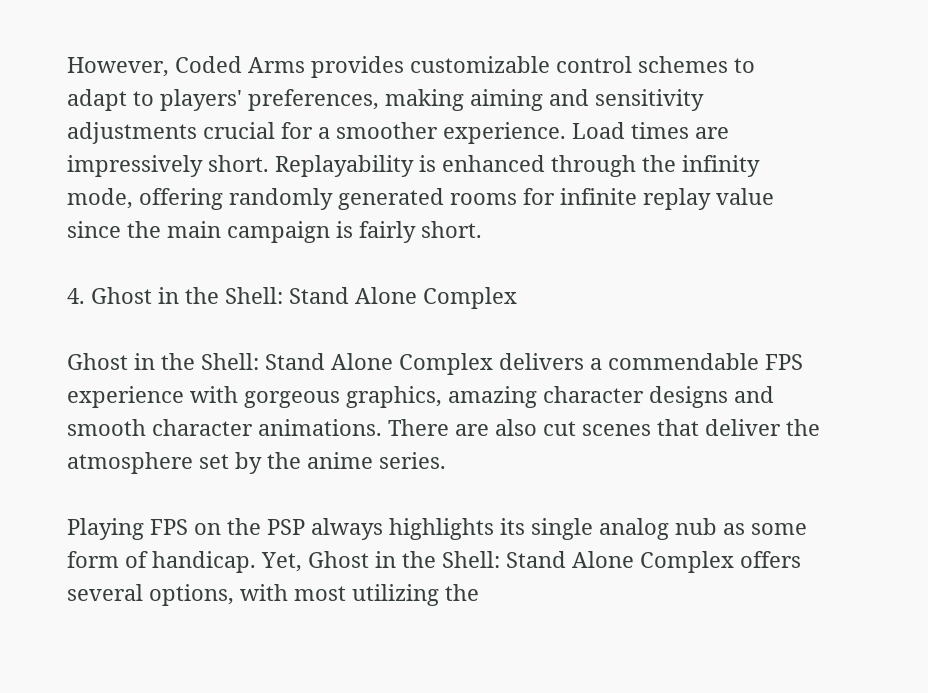However, Coded Arms provides customizable control schemes to adapt to players' preferences, making aiming and sensitivity adjustments crucial for a smoother experience. Load times are impressively short. Replayability is enhanced through the infinity mode, offering randomly generated rooms for infinite replay value since the main campaign is fairly short.

4. Ghost in the Shell: Stand Alone Complex

Ghost in the Shell: Stand Alone Complex delivers a commendable FPS experience with gorgeous graphics, amazing character designs and smooth character animations. There are also cut scenes that deliver the atmosphere set by the anime series.

Playing FPS on the PSP always highlights its single analog nub as some form of handicap. Yet, Ghost in the Shell: Stand Alone Complex offers several options, with most utilizing the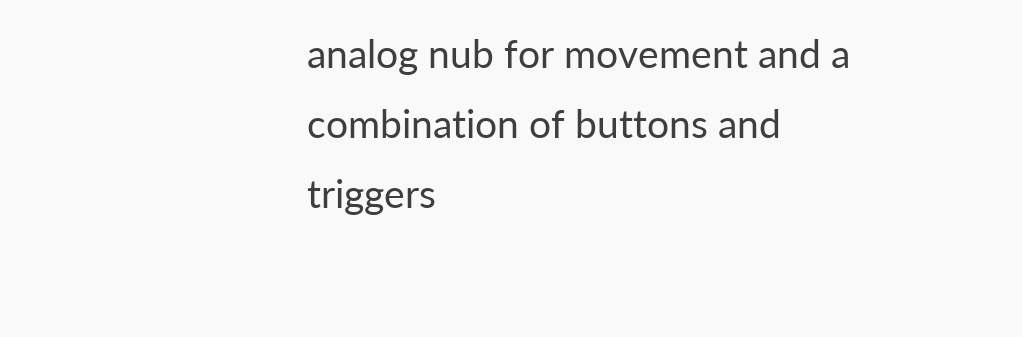analog nub for movement and a combination of buttons and triggers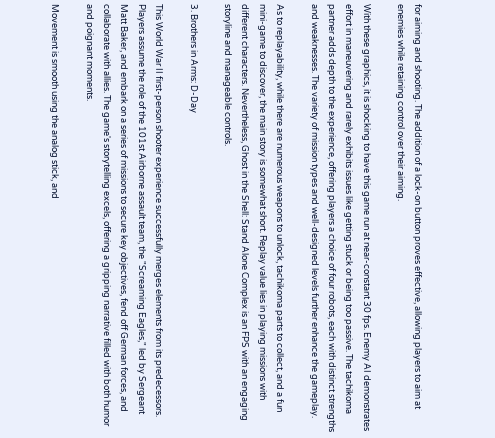for aiming and shooting. The addition of a lock-on button proves effective, allowing players to aim at enemies while retaining control over their aiming.

With these graphics, it is shocking to have this game run at near-constant 30 fps. Enemy AI demonstrates effort in maneuvering and rarely exhibits issues like getting stuck or being too passive. The tachikoma partner adds depth to the experience, offering players a choice of four robots, each with distinct strengths and weaknesses. The variety of mission types and well-designed levels further enhance the gameplay.

As to replayability, while there are numerous weapons to unlock, tachikoma parts to collect, and a fun mini-game to discover, the main story is somewhat short. Replay value lies in playing missions with different characters. Nevertheless, Ghost in the Shell: Stand Alone Complex is an FPS with an engaging storyline and manageable controls.

3. Brothers in Arms: D-Day

This World War II first-person shooter experience successfully merges elements from its predecessors. Players assume the role of the 101st Airborne assault team, the "Screaming Eagles," led by Sergeant Matt Baker, and embark on a series of missions to secure key objectives, fend off German forces, and collaborate with allies. The game's storytelling excels, offering a gripping narrative filled with both humor and poignant moments.

Movement is smooth using the analog stick, and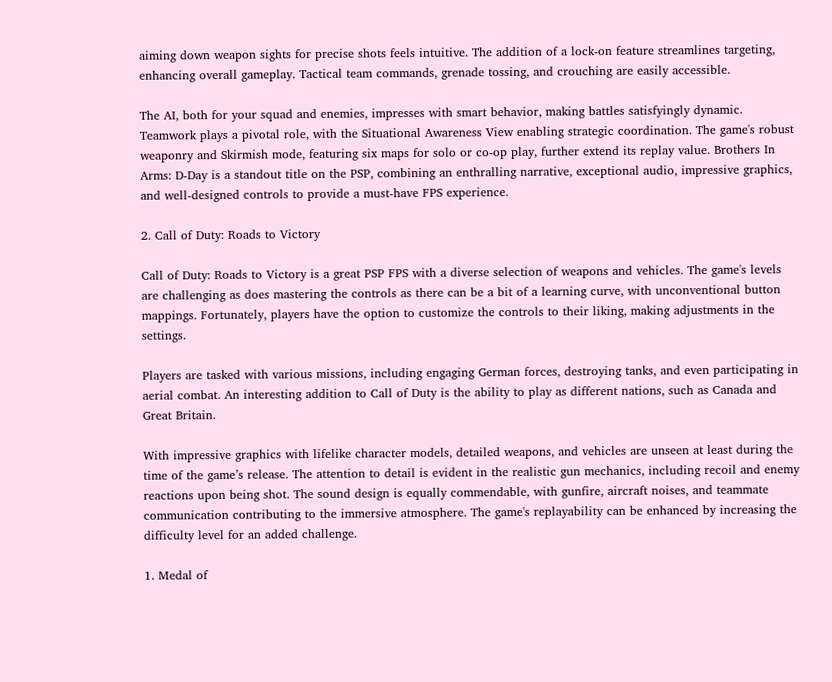aiming down weapon sights for precise shots feels intuitive. The addition of a lock-on feature streamlines targeting, enhancing overall gameplay. Tactical team commands, grenade tossing, and crouching are easily accessible.

The AI, both for your squad and enemies, impresses with smart behavior, making battles satisfyingly dynamic. Teamwork plays a pivotal role, with the Situational Awareness View enabling strategic coordination. The game's robust weaponry and Skirmish mode, featuring six maps for solo or co-op play, further extend its replay value. Brothers In Arms: D-Day is a standout title on the PSP, combining an enthralling narrative, exceptional audio, impressive graphics, and well-designed controls to provide a must-have FPS experience.

2. Call of Duty: Roads to Victory

Call of Duty: Roads to Victory is a great PSP FPS with a diverse selection of weapons and vehicles. The game's levels are challenging as does mastering the controls as there can be a bit of a learning curve, with unconventional button mappings. Fortunately, players have the option to customize the controls to their liking, making adjustments in the settings.

Players are tasked with various missions, including engaging German forces, destroying tanks, and even participating in aerial combat. An interesting addition to Call of Duty is the ability to play as different nations, such as Canada and Great Britain.

With impressive graphics with lifelike character models, detailed weapons, and vehicles are unseen at least during the time of the game’s release. The attention to detail is evident in the realistic gun mechanics, including recoil and enemy reactions upon being shot. The sound design is equally commendable, with gunfire, aircraft noises, and teammate communication contributing to the immersive atmosphere. The game's replayability can be enhanced by increasing the difficulty level for an added challenge.

1. Medal of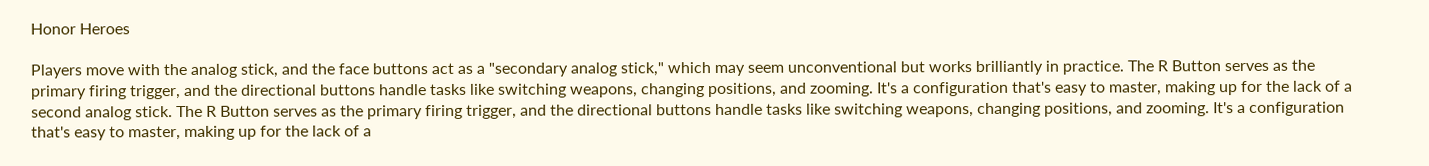Honor Heroes

Players move with the analog stick, and the face buttons act as a "secondary analog stick," which may seem unconventional but works brilliantly in practice. The R Button serves as the primary firing trigger, and the directional buttons handle tasks like switching weapons, changing positions, and zooming. It's a configuration that's easy to master, making up for the lack of a second analog stick. The R Button serves as the primary firing trigger, and the directional buttons handle tasks like switching weapons, changing positions, and zooming. It's a configuration that's easy to master, making up for the lack of a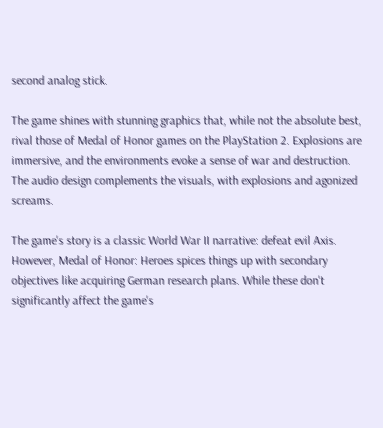second analog stick.

The game shines with stunning graphics that, while not the absolute best, rival those of Medal of Honor games on the PlayStation 2. Explosions are immersive, and the environments evoke a sense of war and destruction. The audio design complements the visuals, with explosions and agonized screams.

The game's story is a classic World War II narrative: defeat evil Axis. However, Medal of Honor: Heroes spices things up with secondary objectives like acquiring German research plans. While these don't significantly affect the game's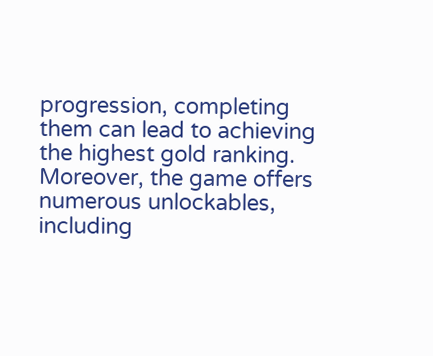progression, completing them can lead to achieving the highest gold ranking. Moreover, the game offers numerous unlockables, including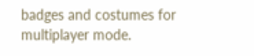badges and costumes for multiplayer mode.